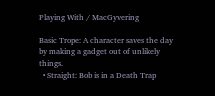Playing With / MacGyvering

Basic Trope: A character saves the day by making a gadget out of unlikely things.
  • Straight: Bob is in a Death Trap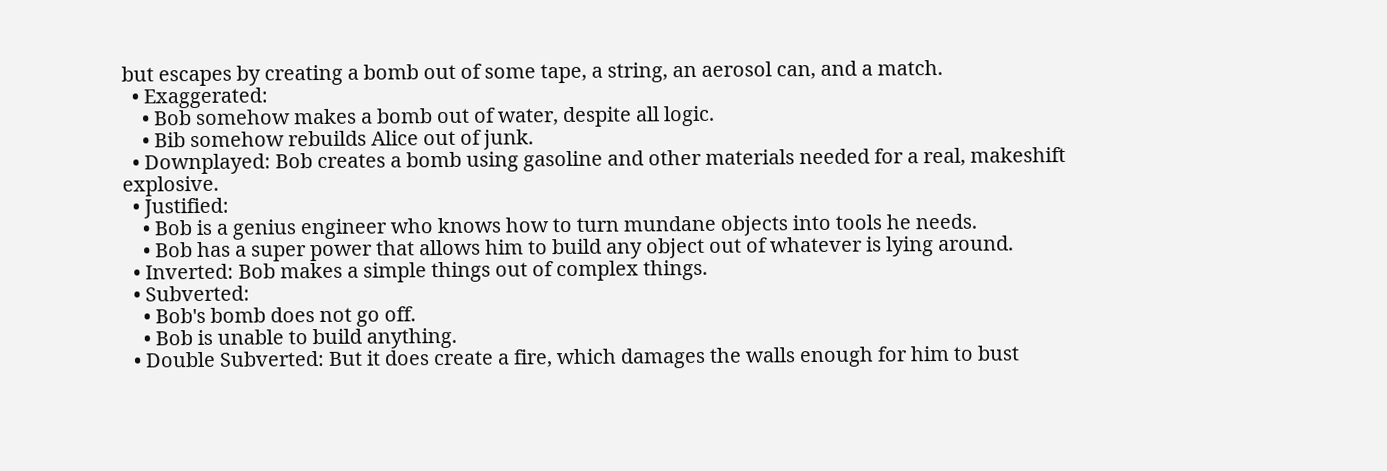but escapes by creating a bomb out of some tape, a string, an aerosol can, and a match.
  • Exaggerated:
    • Bob somehow makes a bomb out of water, despite all logic.
    • Bib somehow rebuilds Alice out of junk.
  • Downplayed: Bob creates a bomb using gasoline and other materials needed for a real, makeshift explosive.
  • Justified:
    • Bob is a genius engineer who knows how to turn mundane objects into tools he needs.
    • Bob has a super power that allows him to build any object out of whatever is lying around.
  • Inverted: Bob makes a simple things out of complex things.
  • Subverted:
    • Bob's bomb does not go off.
    • Bob is unable to build anything.
  • Double Subverted: But it does create a fire, which damages the walls enough for him to bust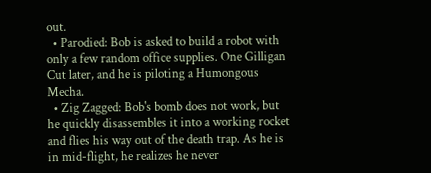out.
  • Parodied: Bob is asked to build a robot with only a few random office supplies. One Gilligan Cut later, and he is piloting a Humongous Mecha.
  • Zig Zagged: Bob's bomb does not work, but he quickly disassembles it into a working rocket and flies his way out of the death trap. As he is in mid-flight, he realizes he never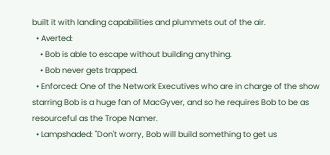built it with landing capabilities and plummets out of the air.
  • Averted:
    • Bob is able to escape without building anything.
    • Bob never gets trapped.
  • Enforced: One of the Network Executives who are in charge of the show starring Bob is a huge fan of MacGyver, and so he requires Bob to be as resourceful as the Trope Namer.
  • Lampshaded: "Don't worry, Bob will build something to get us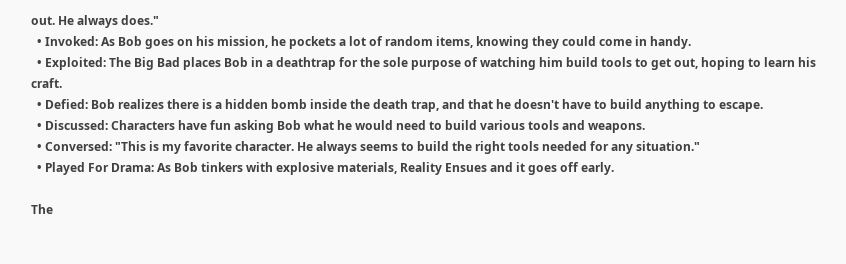out. He always does."
  • Invoked: As Bob goes on his mission, he pockets a lot of random items, knowing they could come in handy.
  • Exploited: The Big Bad places Bob in a deathtrap for the sole purpose of watching him build tools to get out, hoping to learn his craft.
  • Defied: Bob realizes there is a hidden bomb inside the death trap, and that he doesn't have to build anything to escape.
  • Discussed: Characters have fun asking Bob what he would need to build various tools and weapons.
  • Conversed: "This is my favorite character. He always seems to build the right tools needed for any situation."
  • Played For Drama: As Bob tinkers with explosive materials, Reality Ensues and it goes off early.

The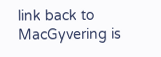link back to MacGyvering is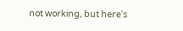not working, but here's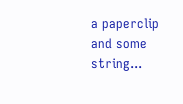a paperclip and some string...